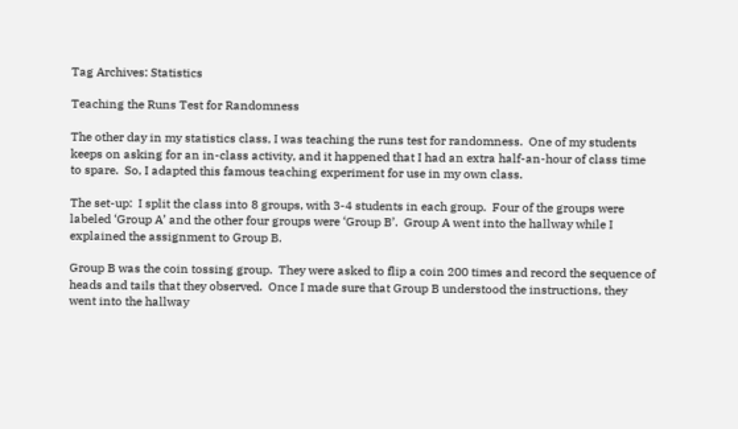Tag Archives: Statistics

Teaching the Runs Test for Randomness

The other day in my statistics class, I was teaching the runs test for randomness.  One of my students keeps on asking for an in-class activity, and it happened that I had an extra half-an-hour of class time to spare.  So, I adapted this famous teaching experiment for use in my own class.

The set-up:  I split the class into 8 groups, with 3-4 students in each group.  Four of the groups were labeled ‘Group A’ and the other four groups were ‘Group B’.  Group A went into the hallway while I explained the assignment to Group B.

Group B was the coin tossing group.  They were asked to flip a coin 200 times and record the sequence of heads and tails that they observed.  Once I made sure that Group B understood the instructions, they went into the hallway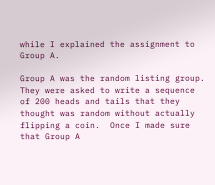while I explained the assignment to Group A.

Group A was the random listing group.  They were asked to write a sequence of 200 heads and tails that they thought was random without actually flipping a coin.  Once I made sure that Group A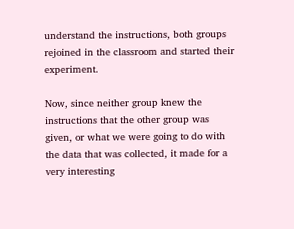understand the instructions, both groups rejoined in the classroom and started their experiment.

Now, since neither group knew the instructions that the other group was given, or what we were going to do with the data that was collected, it made for a very interesting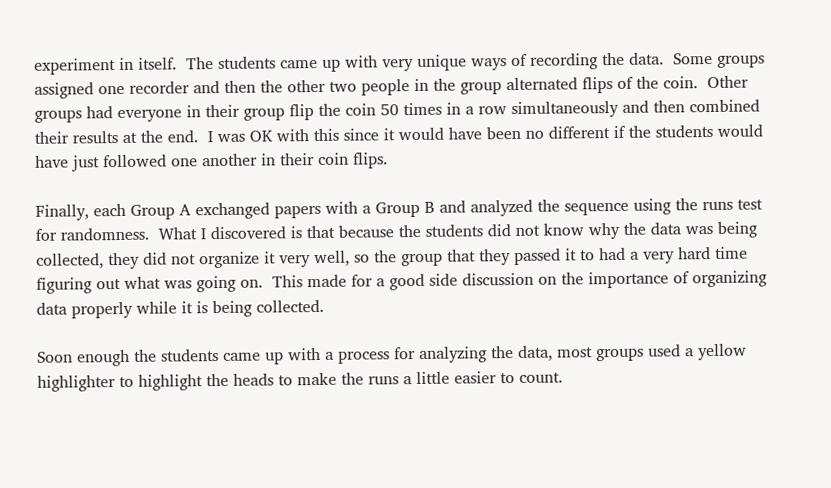experiment in itself.  The students came up with very unique ways of recording the data.  Some groups assigned one recorder and then the other two people in the group alternated flips of the coin.  Other groups had everyone in their group flip the coin 50 times in a row simultaneously and then combined their results at the end.  I was OK with this since it would have been no different if the students would have just followed one another in their coin flips.

Finally, each Group A exchanged papers with a Group B and analyzed the sequence using the runs test for randomness.  What I discovered is that because the students did not know why the data was being collected, they did not organize it very well, so the group that they passed it to had a very hard time figuring out what was going on.  This made for a good side discussion on the importance of organizing data properly while it is being collected.

Soon enough the students came up with a process for analyzing the data, most groups used a yellow highlighter to highlight the heads to make the runs a little easier to count.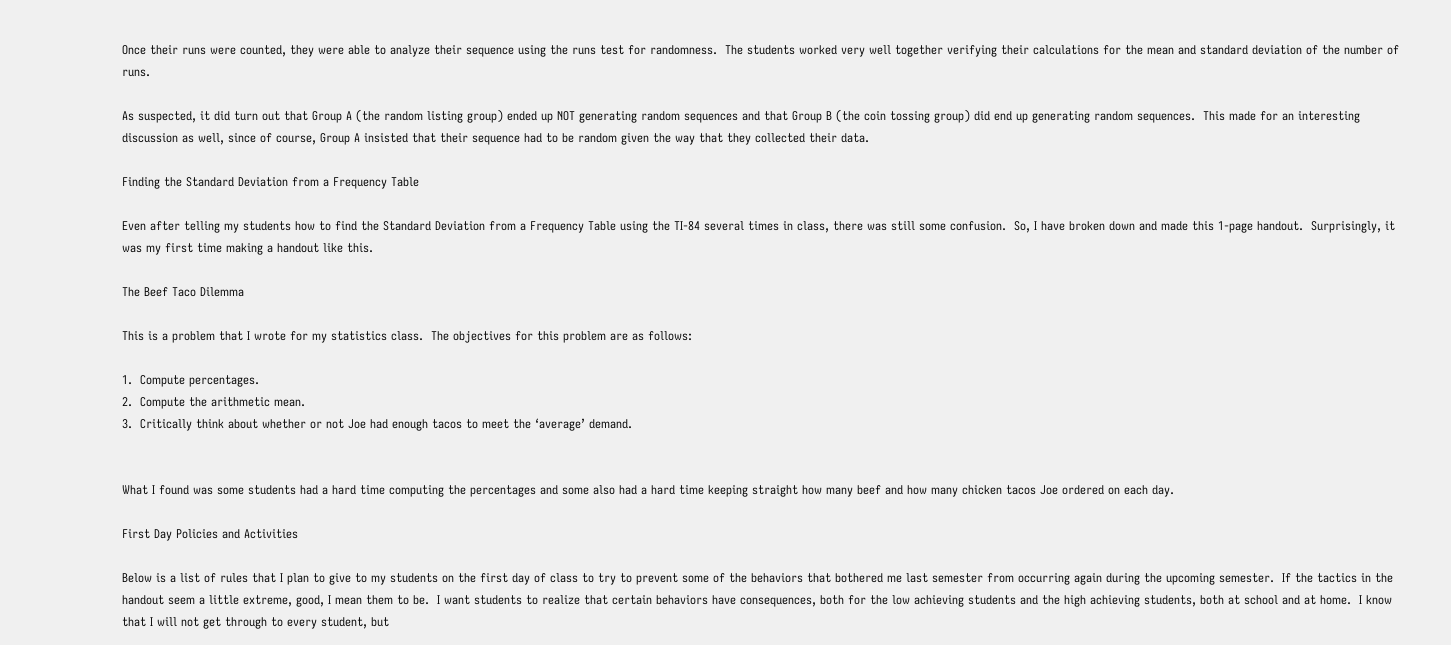Once their runs were counted, they were able to analyze their sequence using the runs test for randomness.  The students worked very well together verifying their calculations for the mean and standard deviation of the number of runs.

As suspected, it did turn out that Group A (the random listing group) ended up NOT generating random sequences and that Group B (the coin tossing group) did end up generating random sequences.  This made for an interesting discussion as well, since of course, Group A insisted that their sequence had to be random given the way that they collected their data.

Finding the Standard Deviation from a Frequency Table

Even after telling my students how to find the Standard Deviation from a Frequency Table using the TI-84 several times in class, there was still some confusion.  So, I have broken down and made this 1-page handout.  Surprisingly, it was my first time making a handout like this.

The Beef Taco Dilemma

This is a problem that I wrote for my statistics class.  The objectives for this problem are as follows:

1.  Compute percentages.
2.  Compute the arithmetic mean.
3.  Critically think about whether or not Joe had enough tacos to meet the ‘average’ demand.


What I found was some students had a hard time computing the percentages and some also had a hard time keeping straight how many beef and how many chicken tacos Joe ordered on each day.

First Day Policies and Activities

Below is a list of rules that I plan to give to my students on the first day of class to try to prevent some of the behaviors that bothered me last semester from occurring again during the upcoming semester.  If the tactics in the handout seem a little extreme, good, I mean them to be.  I want students to realize that certain behaviors have consequences, both for the low achieving students and the high achieving students, both at school and at home.  I know that I will not get through to every student, but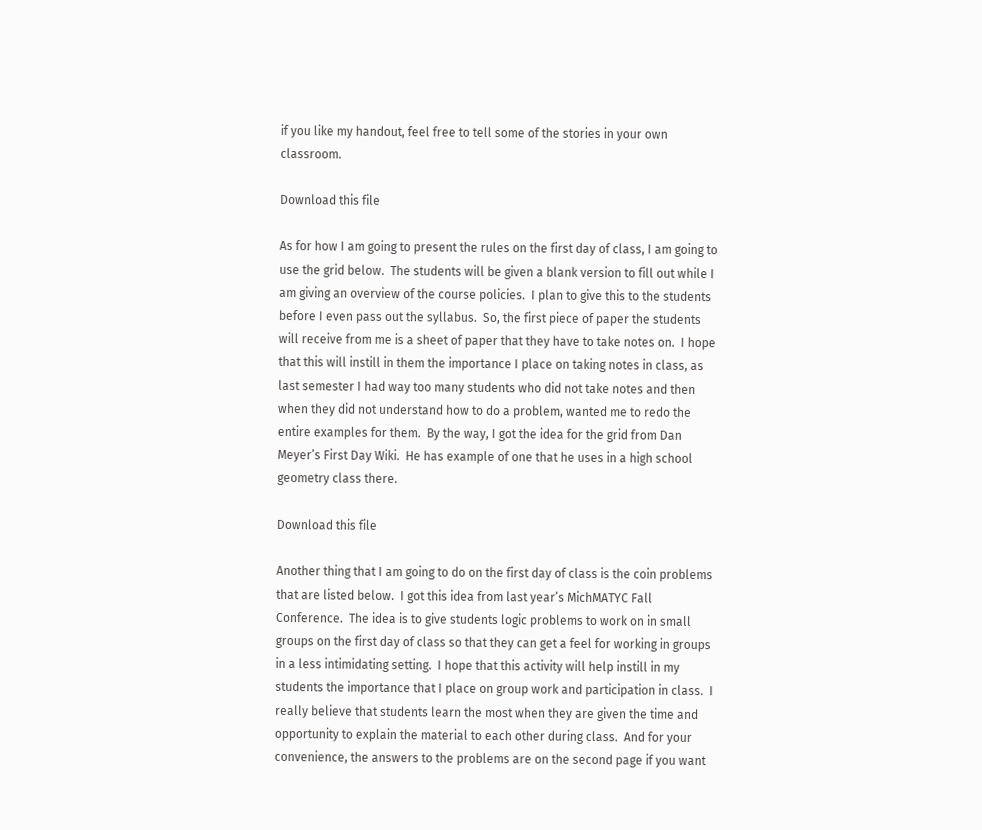if you like my handout, feel free to tell some of the stories in your own classroom.

Download this file

As for how I am going to present the rules on the first day of class, I am going to use the grid below.  The students will be given a blank version to fill out while I am giving an overview of the course policies.  I plan to give this to the students before I even pass out the syllabus.  So, the first piece of paper the students will receive from me is a sheet of paper that they have to take notes on.  I hope that this will instill in them the importance I place on taking notes in class, as last semester I had way too many students who did not take notes and then when they did not understand how to do a problem, wanted me to redo the entire examples for them.  By the way, I got the idea for the grid from Dan Meyer’s First Day Wiki.  He has example of one that he uses in a high school geometry class there.

Download this file

Another thing that I am going to do on the first day of class is the coin problems that are listed below.  I got this idea from last year’s MichMATYC Fall Conference.  The idea is to give students logic problems to work on in small groups on the first day of class so that they can get a feel for working in groups in a less intimidating setting.  I hope that this activity will help instill in my students the importance that I place on group work and participation in class.  I really believe that students learn the most when they are given the time and opportunity to explain the material to each other during class.  And for your convenience, the answers to the problems are on the second page if you want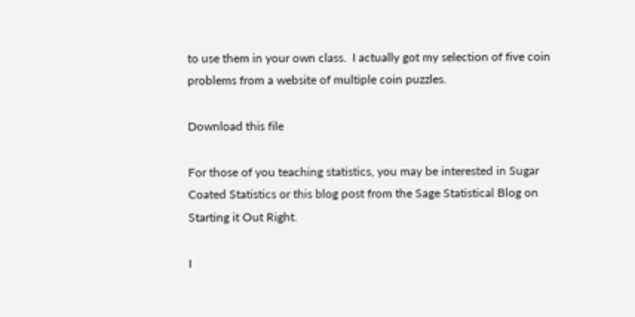to use them in your own class.  I actually got my selection of five coin problems from a website of multiple coin puzzles.

Download this file

For those of you teaching statistics, you may be interested in Sugar Coated Statistics or this blog post from the Sage Statistical Blog on Starting it Out Right.

I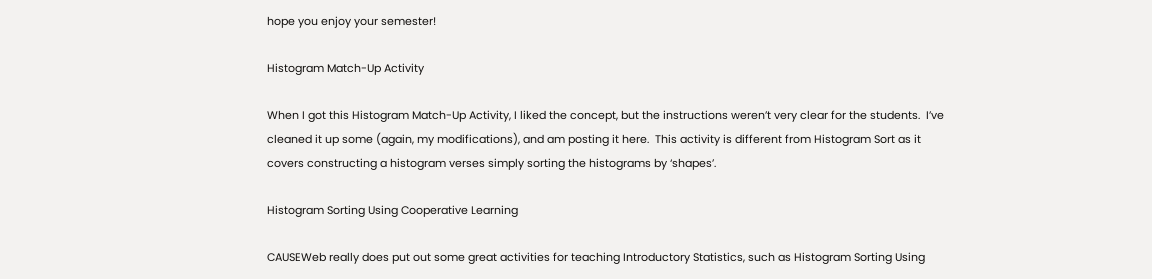hope you enjoy your semester!

Histogram Match-Up Activity

When I got this Histogram Match-Up Activity, I liked the concept, but the instructions weren’t very clear for the students.  I’ve cleaned it up some (again, my modifications), and am posting it here.  This activity is different from Histogram Sort as it covers constructing a histogram verses simply sorting the histograms by ‘shapes’.

Histogram Sorting Using Cooperative Learning

CAUSEWeb really does put out some great activities for teaching Introductory Statistics, such as Histogram Sorting Using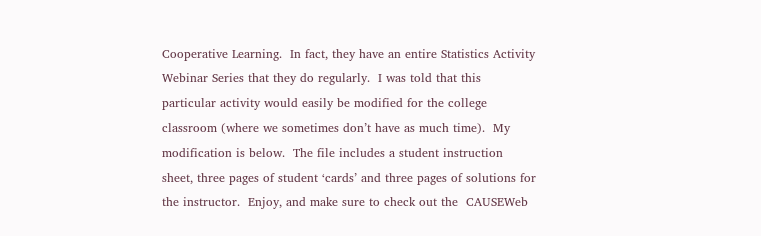Cooperative Learning.  In fact, they have an entire Statistics Activity Webinar Series that they do regularly.  I was told that this particular activity would easily be modified for the college classroom (where we sometimes don’t have as much time).  My modification is below.  The file includes a student instruction sheet, three pages of student ‘cards’ and three pages of solutions for the instructor.  Enjoy, and make sure to check out the  CAUSEWeb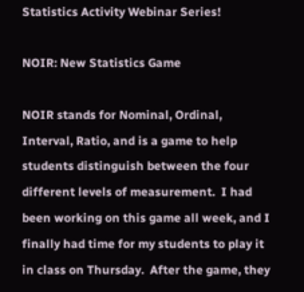Statistics Activity Webinar Series!

NOIR: New Statistics Game

NOIR stands for Nominal, Ordinal, Interval, Ratio, and is a game to help students distinguish between the four different levels of measurement.  I had been working on this game all week, and I finally had time for my students to play it in class on Thursday.  After the game, they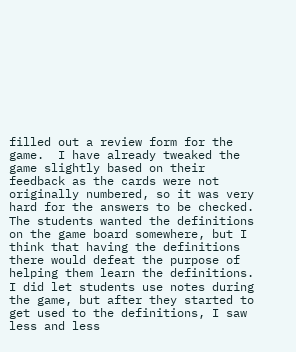filled out a review form for the game.  I have already tweaked the game slightly based on their feedback as the cards were not originally numbered, so it was very hard for the answers to be checked.  The students wanted the definitions on the game board somewhere, but I think that having the definitions there would defeat the purpose of helping them learn the definitions.  I did let students use notes during the game, but after they started to get used to the definitions, I saw less and less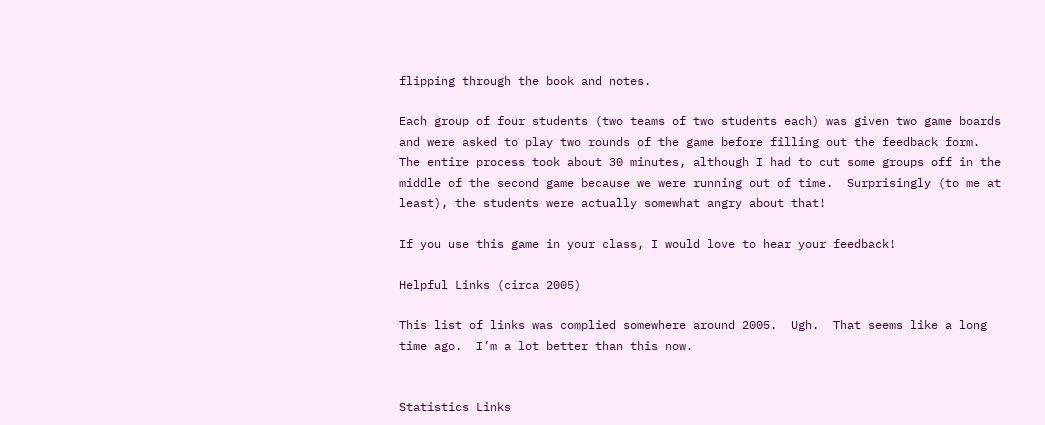flipping through the book and notes.

Each group of four students (two teams of two students each) was given two game boards and were asked to play two rounds of the game before filling out the feedback form.  The entire process took about 30 minutes, although I had to cut some groups off in the middle of the second game because we were running out of time.  Surprisingly (to me at least), the students were actually somewhat angry about that!

If you use this game in your class, I would love to hear your feedback!

Helpful Links (circa 2005)

This list of links was complied somewhere around 2005.  Ugh.  That seems like a long time ago.  I’m a lot better than this now.


Statistics Links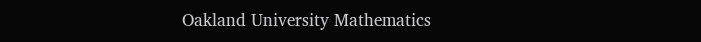Oakland University Mathematics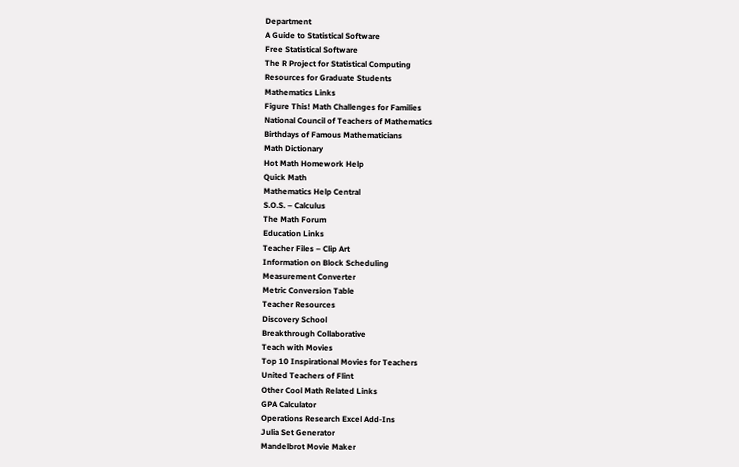Department
A Guide to Statistical Software
Free Statistical Software
The R Project for Statistical Computing
Resources for Graduate Students
Mathematics Links
Figure This! Math Challenges for Families
National Council of Teachers of Mathematics
Birthdays of Famous Mathematicians
Math Dictionary
Hot Math Homework Help
Quick Math
Mathematics Help Central
S.O.S. – Calculus
The Math Forum
Education Links
Teacher Files – Clip Art
Information on Block Scheduling
Measurement Converter
Metric Conversion Table
Teacher Resources
Discovery School
Breakthrough Collaborative
Teach with Movies
Top 10 Inspirational Movies for Teachers
United Teachers of Flint
Other Cool Math Related Links
GPA Calculator
Operations Research Excel Add-Ins
Julia Set Generator
Mandelbrot Movie Maker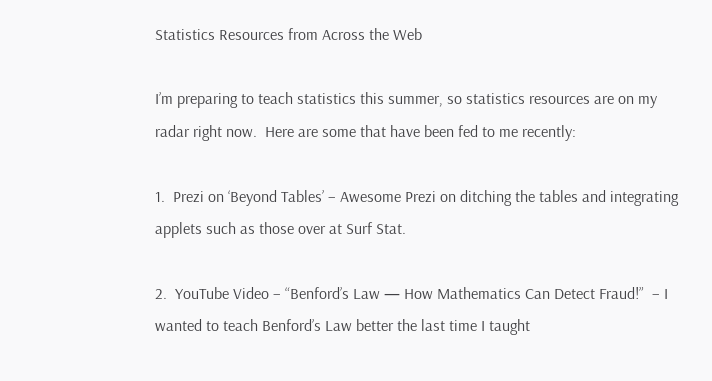Statistics Resources from Across the Web

I’m preparing to teach statistics this summer, so statistics resources are on my radar right now.  Here are some that have been fed to me recently:

1.  Prezi on ‘Beyond Tables’ – Awesome Prezi on ditching the tables and integrating applets such as those over at Surf Stat.

2.  YouTube Video – “Benford’s Law — How Mathematics Can Detect Fraud!”  – I wanted to teach Benford’s Law better the last time I taught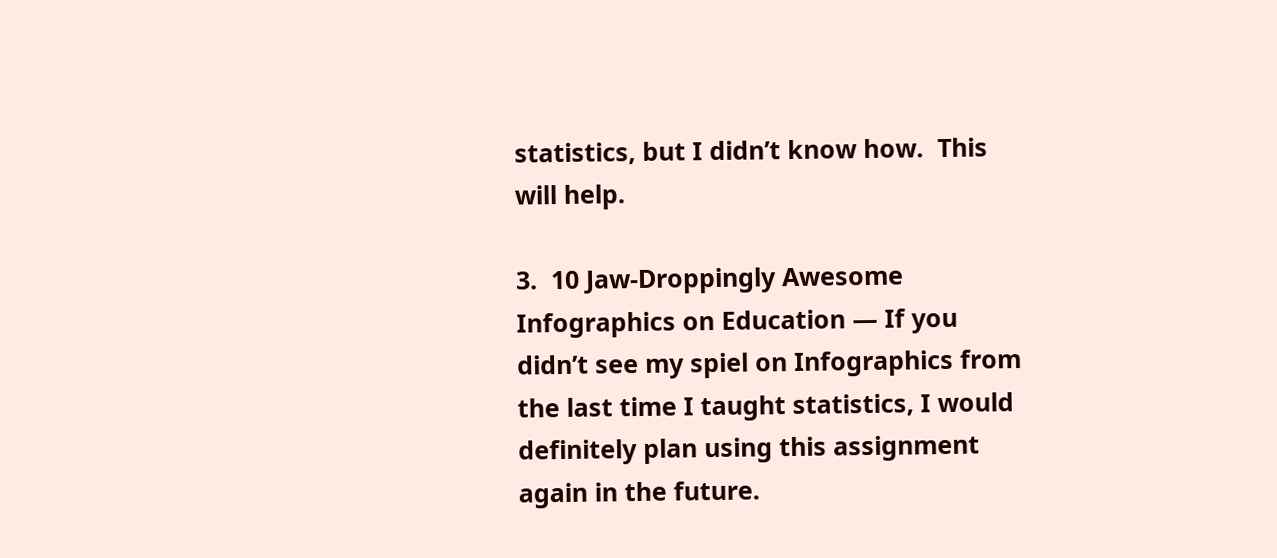statistics, but I didn’t know how.  This will help.

3.  10 Jaw-Droppingly Awesome Infographics on Education — If you didn’t see my spiel on Infographics from the last time I taught statistics, I would definitely plan using this assignment again in the future.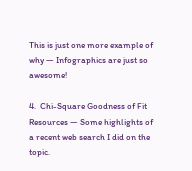This is just one more example of why — Infographics are just so awesome!

4.  Chi-Square Goodness of Fit Resources — Some highlights of a recent web search I did on the topic.